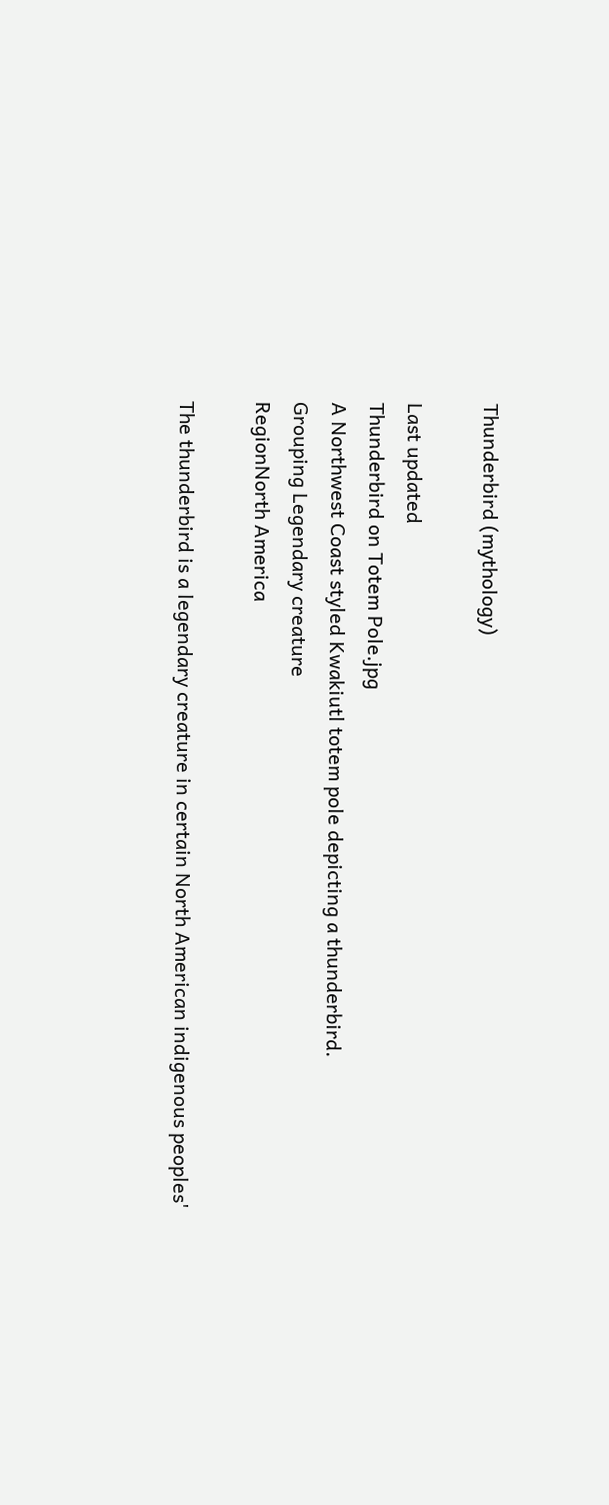Thunderbird (mythology)

Last updated
Thunderbird on Totem Pole.jpg
A Northwest Coast styled Kwakiutl totem pole depicting a thunderbird.
Grouping Legendary creature
RegionNorth America

The thunderbird is a legendary creature in certain North American indigenous peoples'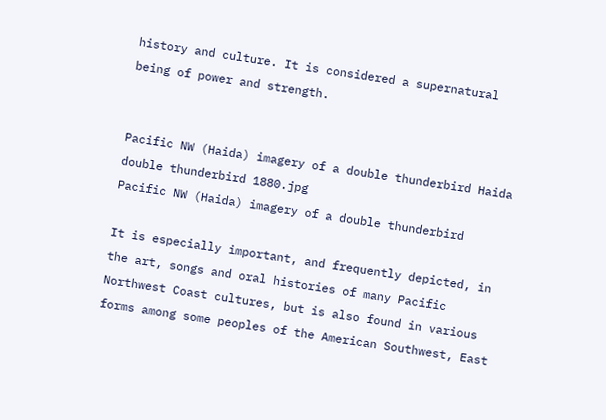history and culture. It is considered a supernatural being of power and strength.


Pacific NW (Haida) imagery of a double thunderbird Haida double thunderbird 1880.jpg
Pacific NW (Haida) imagery of a double thunderbird

It is especially important, and frequently depicted, in the art, songs and oral histories of many Pacific Northwest Coast cultures, but is also found in various forms among some peoples of the American Southwest, East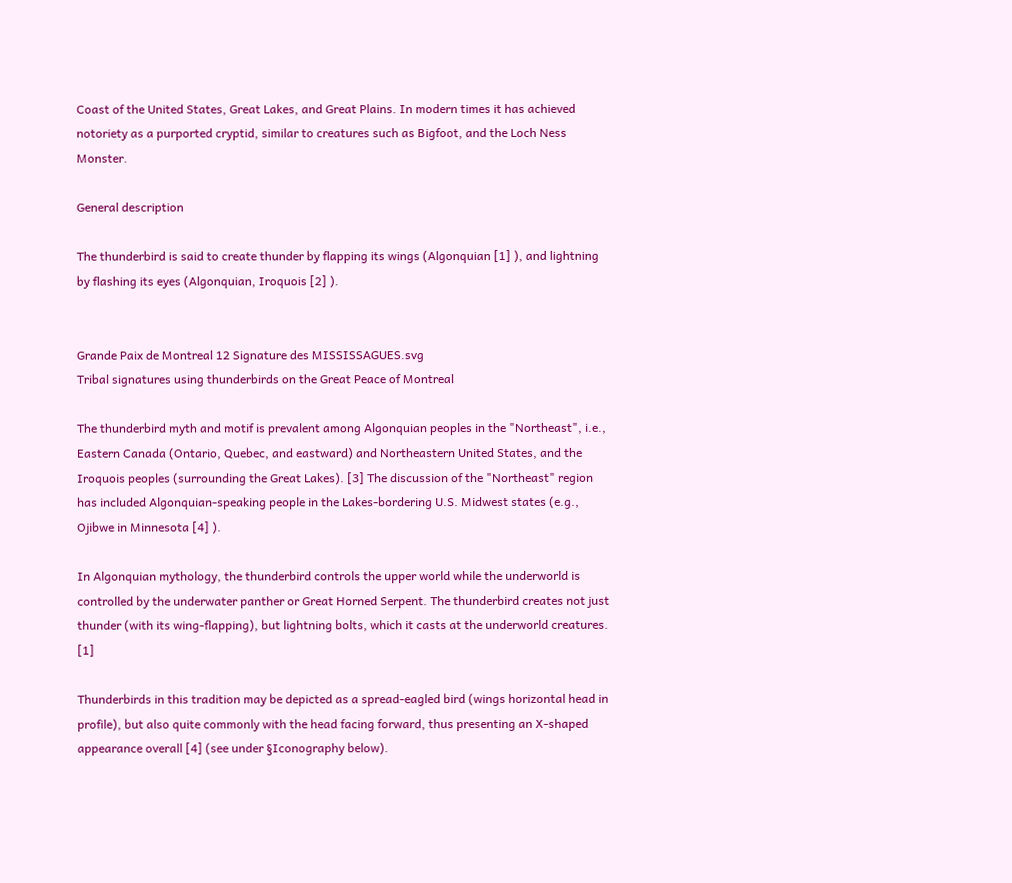Coast of the United States, Great Lakes, and Great Plains. In modern times it has achieved notoriety as a purported cryptid, similar to creatures such as Bigfoot, and the Loch Ness Monster.

General description

The thunderbird is said to create thunder by flapping its wings (Algonquian [1] ), and lightning by flashing its eyes (Algonquian, Iroquois [2] ).


Grande Paix de Montreal 12 Signature des MISSISSAGUES.svg
Tribal signatures using thunderbirds on the Great Peace of Montreal

The thunderbird myth and motif is prevalent among Algonquian peoples in the "Northeast", i.e., Eastern Canada (Ontario, Quebec, and eastward) and Northeastern United States, and the Iroquois peoples (surrounding the Great Lakes). [3] The discussion of the "Northeast" region has included Algonquian-speaking people in the Lakes-bordering U.S. Midwest states (e.g., Ojibwe in Minnesota [4] ).

In Algonquian mythology, the thunderbird controls the upper world while the underworld is controlled by the underwater panther or Great Horned Serpent. The thunderbird creates not just thunder (with its wing-flapping), but lightning bolts, which it casts at the underworld creatures. [1]

Thunderbirds in this tradition may be depicted as a spread-eagled bird (wings horizontal head in profile), but also quite commonly with the head facing forward, thus presenting an X-shaped appearance overall [4] (see under §Iconography below).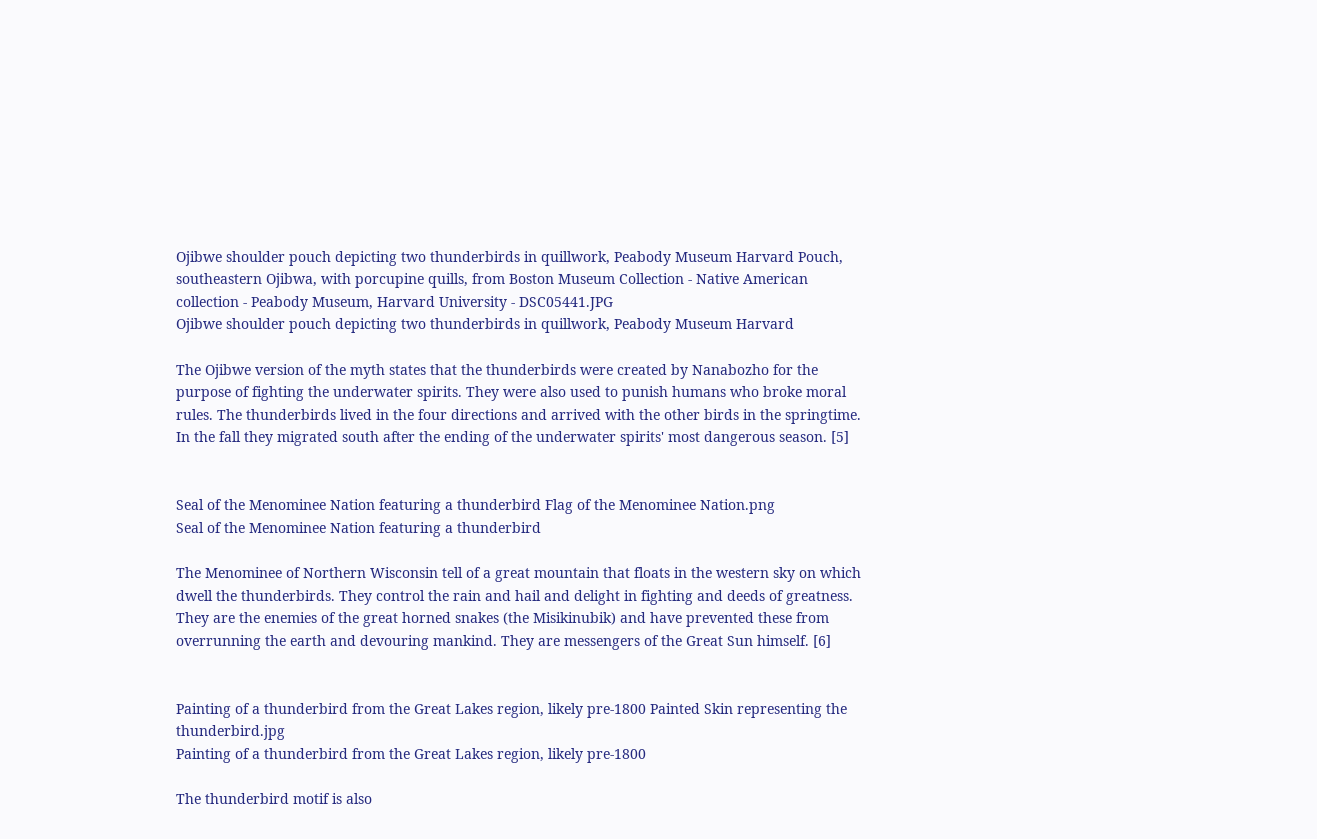Ojibwe shoulder pouch depicting two thunderbirds in quillwork, Peabody Museum Harvard Pouch, southeastern Ojibwa, with porcupine quills, from Boston Museum Collection - Native American collection - Peabody Museum, Harvard University - DSC05441.JPG
Ojibwe shoulder pouch depicting two thunderbirds in quillwork, Peabody Museum Harvard

The Ojibwe version of the myth states that the thunderbirds were created by Nanabozho for the purpose of fighting the underwater spirits. They were also used to punish humans who broke moral rules. The thunderbirds lived in the four directions and arrived with the other birds in the springtime. In the fall they migrated south after the ending of the underwater spirits' most dangerous season. [5]


Seal of the Menominee Nation featuring a thunderbird Flag of the Menominee Nation.png
Seal of the Menominee Nation featuring a thunderbird

The Menominee of Northern Wisconsin tell of a great mountain that floats in the western sky on which dwell the thunderbirds. They control the rain and hail and delight in fighting and deeds of greatness. They are the enemies of the great horned snakes (the Misikinubik) and have prevented these from overrunning the earth and devouring mankind. They are messengers of the Great Sun himself. [6]


Painting of a thunderbird from the Great Lakes region, likely pre-1800 Painted Skin representing the thunderbird.jpg
Painting of a thunderbird from the Great Lakes region, likely pre-1800

The thunderbird motif is also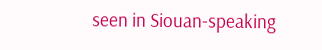seen in Siouan-speaking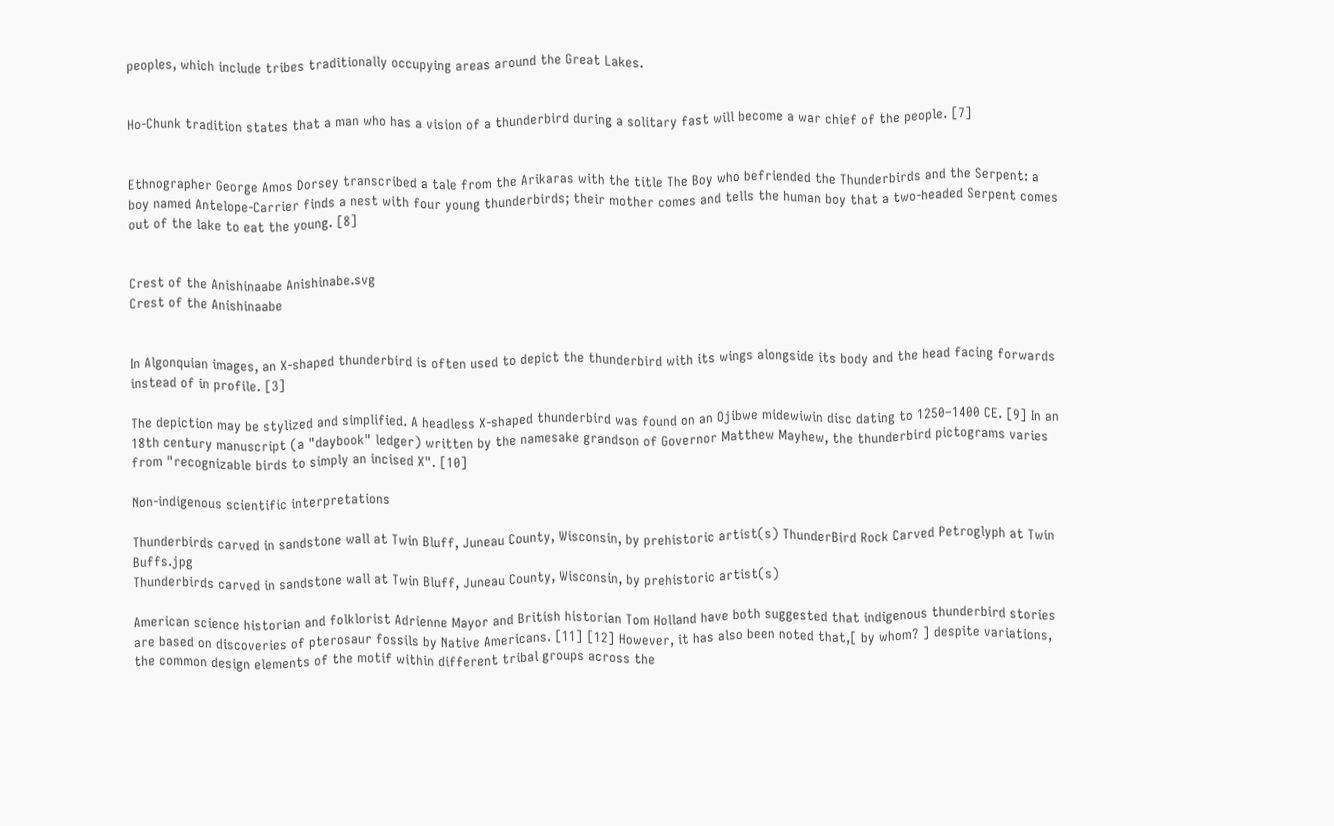peoples, which include tribes traditionally occupying areas around the Great Lakes.


Ho-Chunk tradition states that a man who has a vision of a thunderbird during a solitary fast will become a war chief of the people. [7]


Ethnographer George Amos Dorsey transcribed a tale from the Arikaras with the title The Boy who befriended the Thunderbirds and the Serpent: a boy named Antelope-Carrier finds a nest with four young thunderbirds; their mother comes and tells the human boy that a two-headed Serpent comes out of the lake to eat the young. [8]


Crest of the Anishinaabe Anishinabe.svg
Crest of the Anishinaabe


In Algonquian images, an X-shaped thunderbird is often used to depict the thunderbird with its wings alongside its body and the head facing forwards instead of in profile. [3]

The depiction may be stylized and simplified. A headless X-shaped thunderbird was found on an Ojibwe midewiwin disc dating to 1250–1400 CE. [9] In an 18th century manuscript (a "daybook" ledger) written by the namesake grandson of Governor Matthew Mayhew, the thunderbird pictograms varies from "recognizable birds to simply an incised X". [10]

Non-indigenous scientific interpretations

Thunderbirds carved in sandstone wall at Twin Bluff, Juneau County, Wisconsin, by prehistoric artist(s) ThunderBird Rock Carved Petroglyph at Twin Buffs.jpg
Thunderbirds carved in sandstone wall at Twin Bluff, Juneau County, Wisconsin, by prehistoric artist(s)

American science historian and folklorist Adrienne Mayor and British historian Tom Holland have both suggested that indigenous thunderbird stories are based on discoveries of pterosaur fossils by Native Americans. [11] [12] However, it has also been noted that,[ by whom? ] despite variations, the common design elements of the motif within different tribal groups across the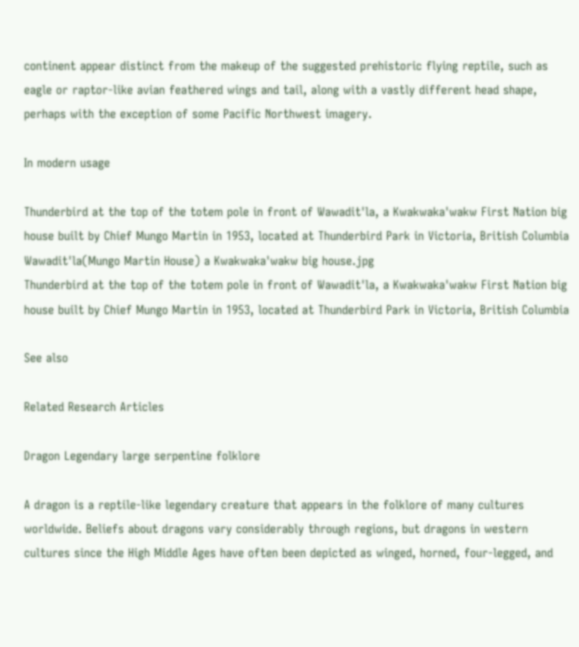continent appear distinct from the makeup of the suggested prehistoric flying reptile, such as eagle or raptor-like avian feathered wings and tail, along with a vastly different head shape, perhaps with the exception of some Pacific Northwest imagery.

In modern usage

Thunderbird at the top of the totem pole in front of Wawadit'la, a Kwakwaka'wakw First Nation big house built by Chief Mungo Martin in 1953, located at Thunderbird Park in Victoria, British Columbia Wawadit'la(Mungo Martin House) a Kwakwaka'wakw big house.jpg
Thunderbird at the top of the totem pole in front of Wawadit'la, a Kwakwaka'wakw First Nation big house built by Chief Mungo Martin in 1953, located at Thunderbird Park in Victoria, British Columbia

See also

Related Research Articles

Dragon Legendary large serpentine folklore

A dragon is a reptile-like legendary creature that appears in the folklore of many cultures worldwide. Beliefs about dragons vary considerably through regions, but dragons in western cultures since the High Middle Ages have often been depicted as winged, horned, four-legged, and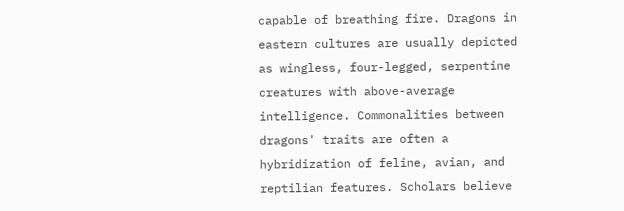capable of breathing fire. Dragons in eastern cultures are usually depicted as wingless, four-legged, serpentine creatures with above-average intelligence. Commonalities between dragons' traits are often a hybridization of feline, avian, and reptilian features. Scholars believe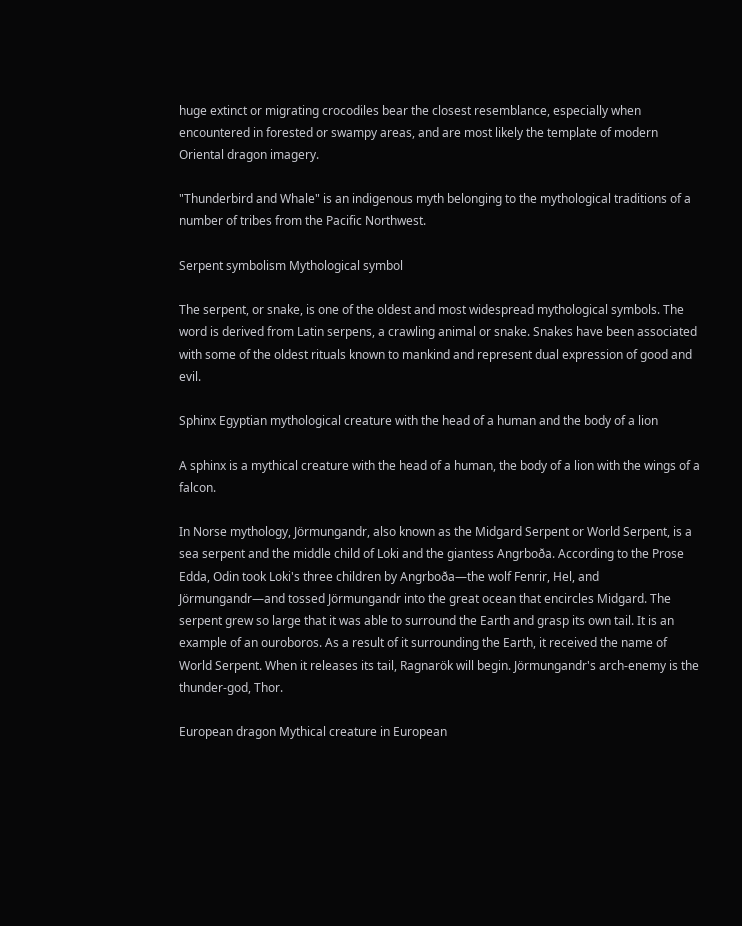huge extinct or migrating crocodiles bear the closest resemblance, especially when encountered in forested or swampy areas, and are most likely the template of modern Oriental dragon imagery.

"Thunderbird and Whale" is an indigenous myth belonging to the mythological traditions of a number of tribes from the Pacific Northwest.

Serpent symbolism Mythological symbol

The serpent, or snake, is one of the oldest and most widespread mythological symbols. The word is derived from Latin serpens, a crawling animal or snake. Snakes have been associated with some of the oldest rituals known to mankind and represent dual expression of good and evil.

Sphinx Egyptian mythological creature with the head of a human and the body of a lion

A sphinx is a mythical creature with the head of a human, the body of a lion with the wings of a falcon.

In Norse mythology, Jörmungandr, also known as the Midgard Serpent or World Serpent, is a sea serpent and the middle child of Loki and the giantess Angrboða. According to the Prose Edda, Odin took Loki's three children by Angrboða—the wolf Fenrir, Hel, and Jörmungandr—and tossed Jörmungandr into the great ocean that encircles Midgard. The serpent grew so large that it was able to surround the Earth and grasp its own tail. It is an example of an ouroboros. As a result of it surrounding the Earth, it received the name of World Serpent. When it releases its tail, Ragnarök will begin. Jörmungandr's arch-enemy is the thunder-god, Thor.

European dragon Mythical creature in European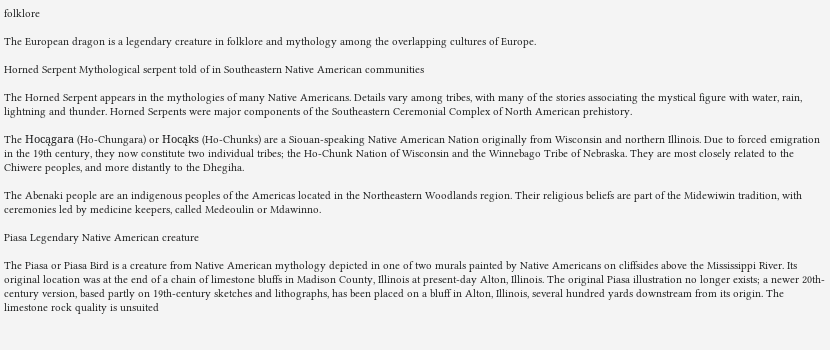folklore

The European dragon is a legendary creature in folklore and mythology among the overlapping cultures of Europe.

Horned Serpent Mythological serpent told of in Southeastern Native American communities

The Horned Serpent appears in the mythologies of many Native Americans. Details vary among tribes, with many of the stories associating the mystical figure with water, rain, lightning and thunder. Horned Serpents were major components of the Southeastern Ceremonial Complex of North American prehistory.

The Hocągara (Ho-Chungara) or Hocąks (Ho-Chunks) are a Siouan-speaking Native American Nation originally from Wisconsin and northern Illinois. Due to forced emigration in the 19th century, they now constitute two individual tribes; the Ho-Chunk Nation of Wisconsin and the Winnebago Tribe of Nebraska. They are most closely related to the Chiwere peoples, and more distantly to the Dhegiha.

The Abenaki people are an indigenous peoples of the Americas located in the Northeastern Woodlands region. Their religious beliefs are part of the Midewiwin tradition, with ceremonies led by medicine keepers, called Medeoulin or Mdawinno.

Piasa Legendary Native American creature

The Piasa or Piasa Bird is a creature from Native American mythology depicted in one of two murals painted by Native Americans on cliffsides above the Mississippi River. Its original location was at the end of a chain of limestone bluffs in Madison County, Illinois at present-day Alton, Illinois. The original Piasa illustration no longer exists; a newer 20th-century version, based partly on 19th-century sketches and lithographs, has been placed on a bluff in Alton, Illinois, several hundred yards downstream from its origin. The limestone rock quality is unsuited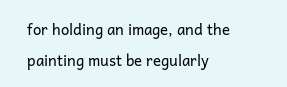for holding an image, and the painting must be regularly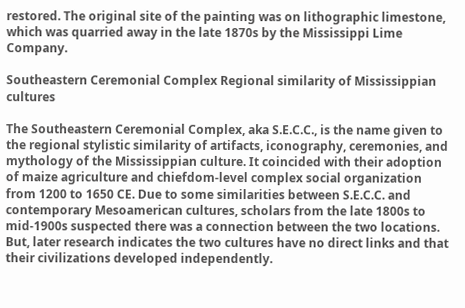restored. The original site of the painting was on lithographic limestone, which was quarried away in the late 1870s by the Mississippi Lime Company.

Southeastern Ceremonial Complex Regional similarity of Mississippian cultures

The Southeastern Ceremonial Complex, aka S.E.C.C., is the name given to the regional stylistic similarity of artifacts, iconography, ceremonies, and mythology of the Mississippian culture. It coincided with their adoption of maize agriculture and chiefdom-level complex social organization from 1200 to 1650 CE. Due to some similarities between S.E.C.C. and contemporary Mesoamerican cultures, scholars from the late 1800s to mid-1900s suspected there was a connection between the two locations. But, later research indicates the two cultures have no direct links and that their civilizations developed independently.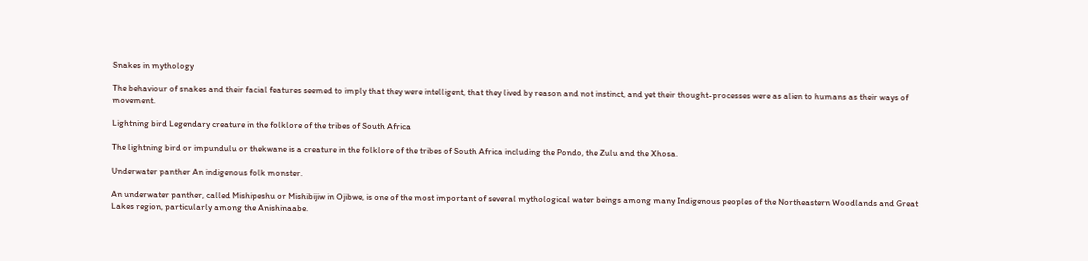Snakes in mythology

The behaviour of snakes and their facial features seemed to imply that they were intelligent, that they lived by reason and not instinct, and yet their thought-processes were as alien to humans as their ways of movement.

Lightning bird Legendary creature in the folklore of the tribes of South Africa

The lightning bird or impundulu or thekwane is a creature in the folklore of the tribes of South Africa including the Pondo, the Zulu and the Xhosa.

Underwater panther An indigenous folk monster.

An underwater panther, called Mishipeshu or Mishibijiw in Ojibwe, is one of the most important of several mythological water beings among many Indigenous peoples of the Northeastern Woodlands and Great Lakes region, particularly among the Anishinaabe.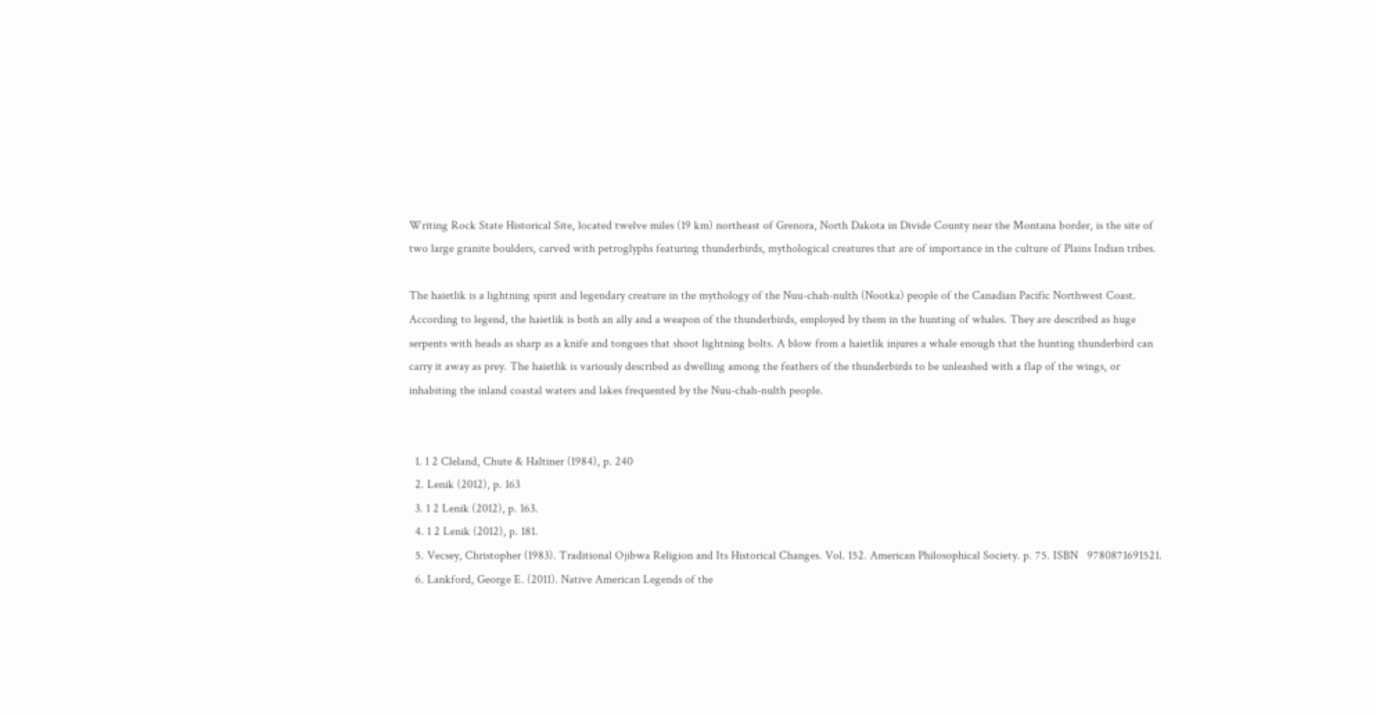Writing Rock State Historical Site, located twelve miles (19 km) northeast of Grenora, North Dakota in Divide County near the Montana border, is the site of two large granite boulders, carved with petroglyphs featuring thunderbirds, mythological creatures that are of importance in the culture of Plains Indian tribes.

The haietlik is a lightning spirit and legendary creature in the mythology of the Nuu-chah-nulth (Nootka) people of the Canadian Pacific Northwest Coast. According to legend, the haietlik is both an ally and a weapon of the thunderbirds, employed by them in the hunting of whales. They are described as huge serpents with heads as sharp as a knife and tongues that shoot lightning bolts. A blow from a haietlik injures a whale enough that the hunting thunderbird can carry it away as prey. The haietlik is variously described as dwelling among the feathers of the thunderbirds to be unleashed with a flap of the wings, or inhabiting the inland coastal waters and lakes frequented by the Nuu-chah-nulth people.


  1. 1 2 Cleland, Chute & Haltiner (1984), p. 240
  2. Lenik (2012), p. 163
  3. 1 2 Lenik (2012), p. 163.
  4. 1 2 Lenik (2012), p. 181.
  5. Vecsey, Christopher (1983). Traditional Ojibwa Religion and Its Historical Changes. Vol. 152. American Philosophical Society. p. 75. ISBN   9780871691521.
  6. Lankford, George E. (2011). Native American Legends of the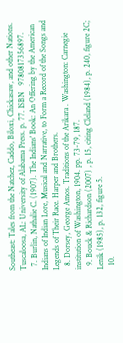Southeast: Tales from the Natchez, Caddo, Biloxi, Chickasaw, and other Nations. Tuscaloosa, AL: University of Alabama Press. p. 77. ISBN   9780817356897.
  7. Burlin, Nathalie C. (1907). The Indians' Book: An Offering by the American Indians of Indian Lore, Musical and Narrative, to Form a Record of the Songs and Legends of Their Race. Harper and Brothers.
  8. Dorsey, George Amos. Traditions of the Arikara . Washington: Carnegie institution of Washington, 1904. pp. 73-79, 187.
  9. Bouck & Richardson (2007) , p. 15, citing Cleland (1984), p. 240, figure 2C; Lenik (1985), p. 132, figure 5.
  10.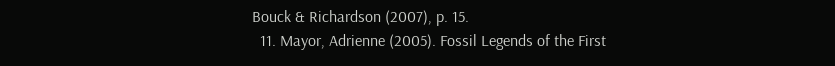Bouck & Richardson (2007), p. 15.
  11. Mayor, Adrienne (2005). Fossil Legends of the First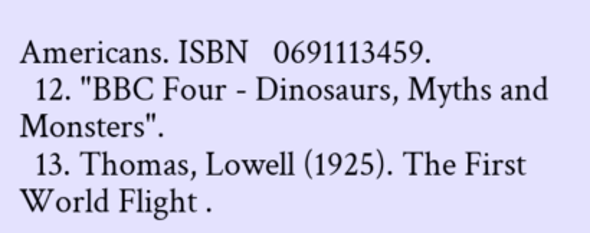Americans. ISBN   0691113459.
  12. "BBC Four - Dinosaurs, Myths and Monsters".
  13. Thomas, Lowell (1925). The First World Flight .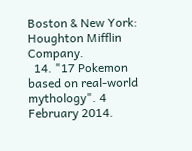Boston & New York: Houghton Mifflin Company.
  14. "17 Pokemon based on real-world mythology". 4 February 2014.